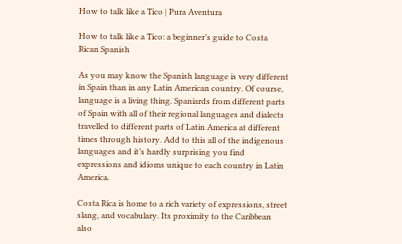How to talk like a Tico | Pura Aventura

How to talk like a Tico: a beginner’s guide to Costa Rican Spanish

As you may know the Spanish language is very different in Spain than in any Latin American country. Of course, language is a living thing. Spaniards from different parts of Spain with all of their regional languages and dialects travelled to different parts of Latin America at different times through history. Add to this all of the indigenous languages and it’s hardly surprising you find expressions and idioms unique to each country in Latin America.

Costa Rica is home to a rich variety of expressions, street slang, and vocabulary. Its proximity to the Caribbean also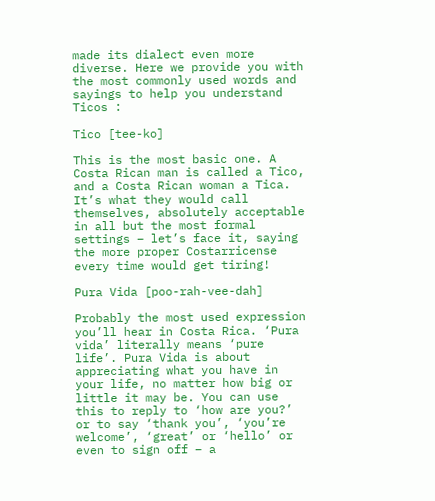made its dialect even more diverse. Here we provide you with the most commonly used words and sayings to help you understand Ticos :

Tico [tee-ko]

This is the most basic one. A Costa Rican man is called a Tico, and a Costa Rican woman a Tica. It’s what they would call themselves, absolutely acceptable in all but the most formal settings – let’s face it, saying the more proper Costarricense every time would get tiring!

Pura Vida [poo-rah-vee-dah]

Probably the most used expression you’ll hear in Costa Rica. ‘Pura vida’ literally means ‘pure life’. Pura Vida is about appreciating what you have in your life, no matter how big or little it may be. You can use this to reply to ‘how are you?’ or to say ‘thank you’, ‘you’re welcome’, ‘great’ or ‘hello’ or even to sign off – a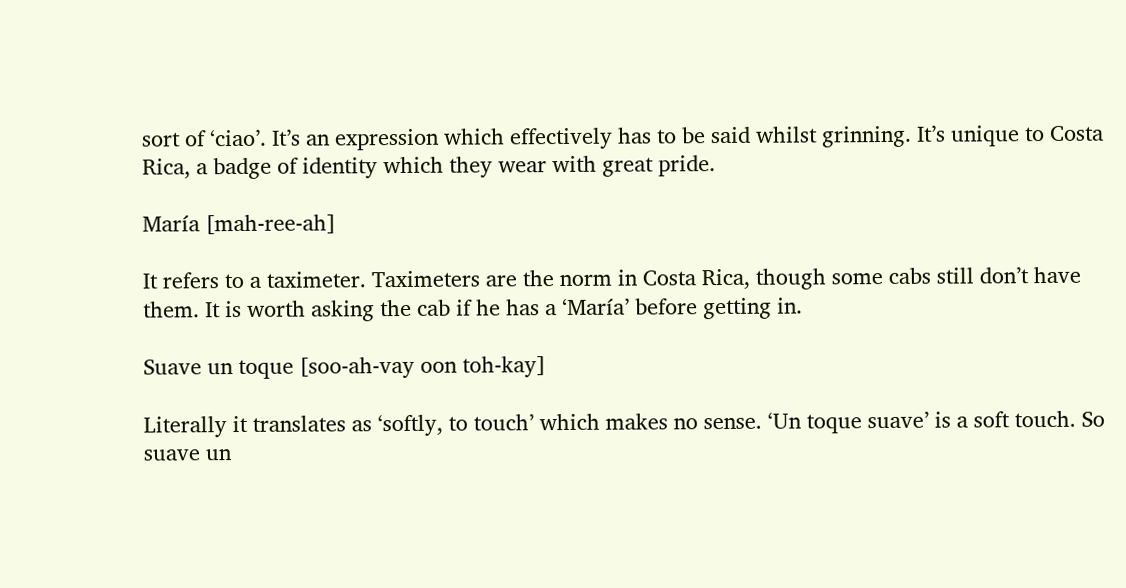sort of ‘ciao’. It’s an expression which effectively has to be said whilst grinning. It’s unique to Costa Rica, a badge of identity which they wear with great pride.

María [mah-ree-ah]

It refers to a taximeter. Taximeters are the norm in Costa Rica, though some cabs still don’t have them. It is worth asking the cab if he has a ‘María’ before getting in.

Suave un toque [soo-ah-vay oon toh-kay]

Literally it translates as ‘softly, to touch’ which makes no sense. ‘Un toque suave’ is a soft touch. So suave un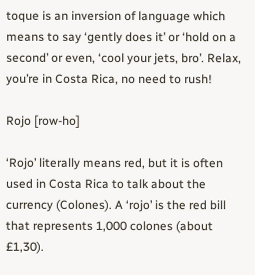toque is an inversion of language which means to say ‘gently does it’ or ‘hold on a second’ or even, ‘cool your jets, bro’. Relax, you’re in Costa Rica, no need to rush!

Rojo [row-ho]

‘Rojo’ literally means red, but it is often used in Costa Rica to talk about the currency (Colones). A ‘rojo’ is the red bill that represents 1,000 colones (about £1,30).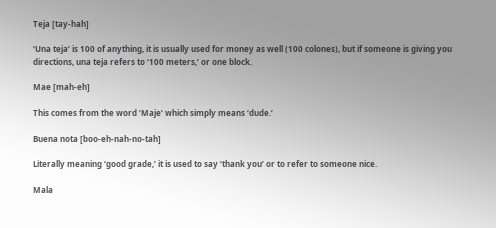Teja [tay-hah]

‘Una teja’ is 100 of anything, it is usually used for money as well (100 colones), but if someone is giving you directions, una teja refers to ‘100 meters,’ or one block.

Mae [mah-eh]

This comes from the word ‘Maje’ which simply means ‘dude.’

Buena nota [boo-eh-nah-no-tah]

Literally meaning ‘good grade,’ it is used to say ‘thank you’ or to refer to someone nice.

Mala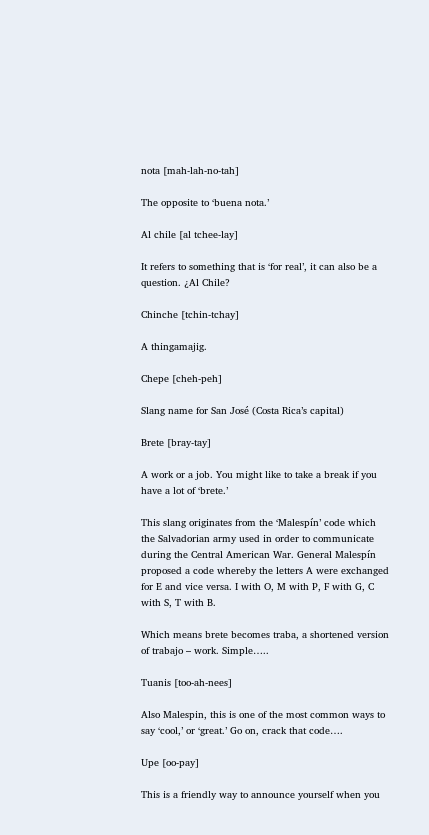nota [mah-lah-no-tah]

The opposite to ‘buena nota.’

Al chile [al tchee-lay]

It refers to something that is ‘for real’, it can also be a question. ¿Al Chile?

Chinche [tchin-tchay]

A thingamajig.

Chepe [cheh-peh]

Slang name for San José (Costa Rica’s capital)

Brete [bray-tay]

A work or a job. You might like to take a break if you have a lot of ‘brete.’

This slang originates from the ‘Malespín’ code which the Salvadorian army used in order to communicate during the Central American War. General Malespín proposed a code whereby the letters A were exchanged for E and vice versa. I with O, M with P, F with G, C with S, T with B.

Which means brete becomes traba, a shortened version of trabajo – work. Simple…..

Tuanis [too-ah-nees]

Also Malespin, this is one of the most common ways to say ‘cool,’ or ‘great.’ Go on, crack that code….

Upe [oo-pay]

This is a friendly way to announce yourself when you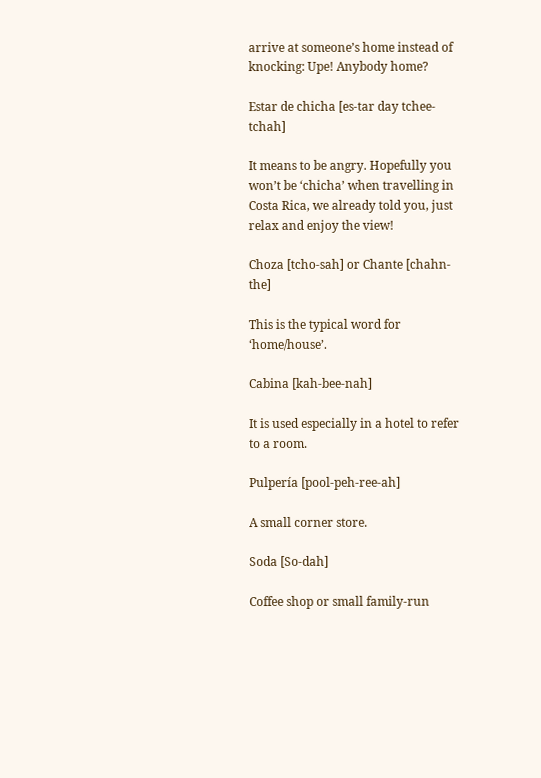arrive at someone’s home instead of knocking: Upe! Anybody home?

Estar de chicha [es-tar day tchee-tchah]

It means to be angry. Hopefully you won’t be ‘chicha’ when travelling in Costa Rica, we already told you, just relax and enjoy the view!

Choza [tcho-sah] or Chante [chahn-the]

This is the typical word for ‘home/house’.

Cabina [kah-bee-nah]

It is used especially in a hotel to refer to a room.

Pulpería [pool-peh-ree-ah]

A small corner store.

Soda [So-dah]

Coffee shop or small family-run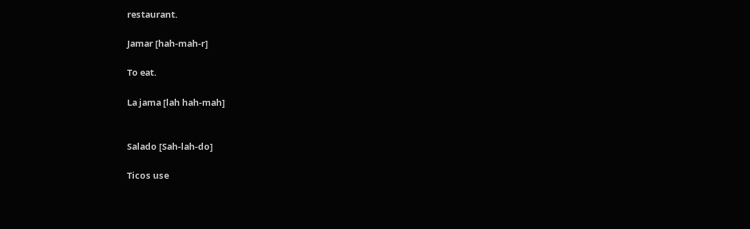restaurant.

Jamar [hah-mah-r]

To eat.

La jama [lah hah-mah]


Salado [Sah-lah-do]

Ticos use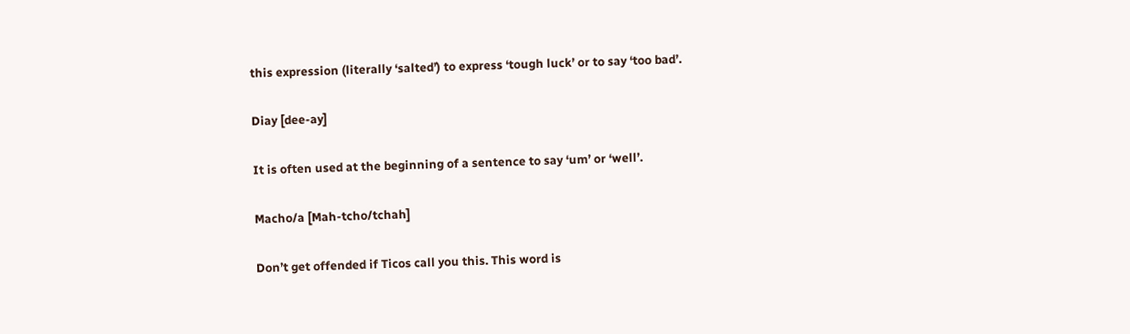this expression (literally ‘salted’) to express ‘tough luck’ or to say ‘too bad’.

Diay [dee-ay]

It is often used at the beginning of a sentence to say ‘um’ or ‘well’.

Macho/a [Mah-tcho/tchah]

Don’t get offended if Ticos call you this. This word is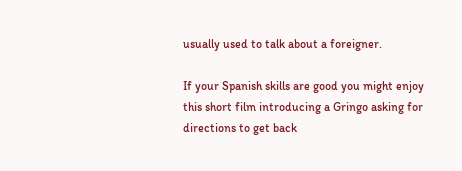usually used to talk about a foreigner.

If your Spanish skills are good you might enjoy this short film introducing a Gringo asking for directions to get back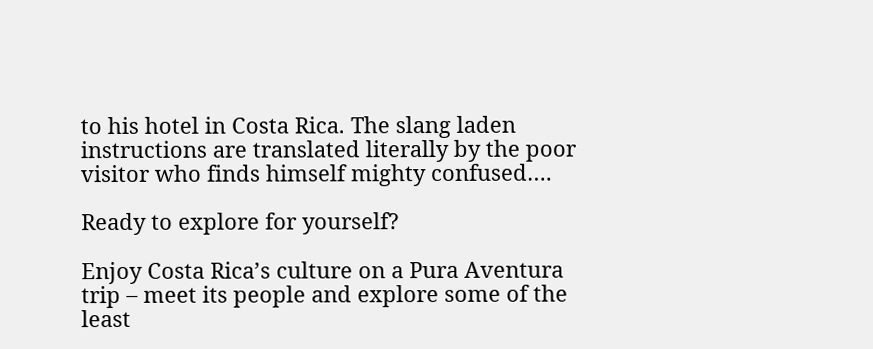to his hotel in Costa Rica. The slang laden instructions are translated literally by the poor visitor who finds himself mighty confused….

Ready to explore for yourself?

Enjoy Costa Rica’s culture on a Pura Aventura trip – meet its people and explore some of the least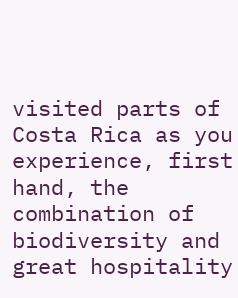visited parts of Costa Rica as you experience, first hand, the combination of biodiversity and great hospitality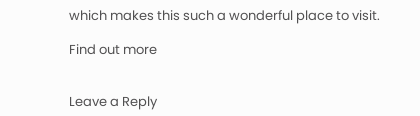which makes this such a wonderful place to visit.

Find out more


Leave a Reply